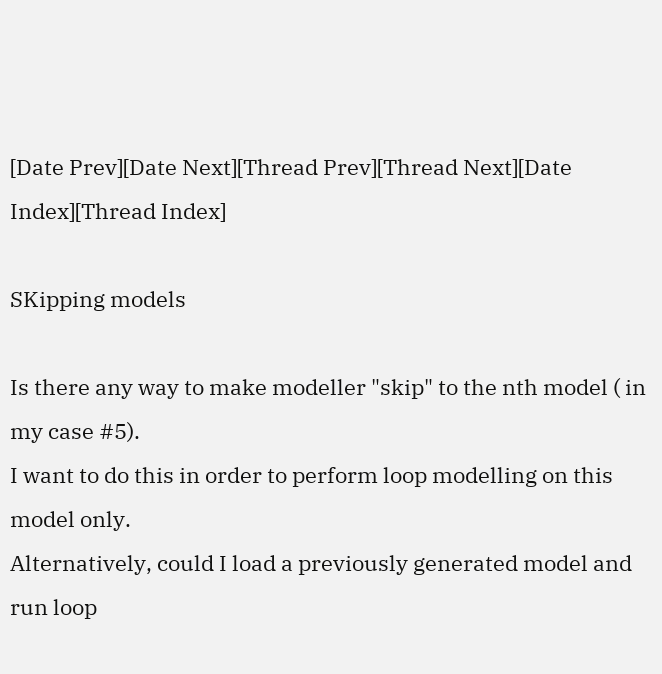[Date Prev][Date Next][Thread Prev][Thread Next][Date Index][Thread Index]

SKipping models

Is there any way to make modeller "skip" to the nth model ( in my case #5).
I want to do this in order to perform loop modelling on this model only.
Alternatively, could I load a previously generated model and run loop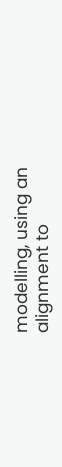modelling, using an alignment to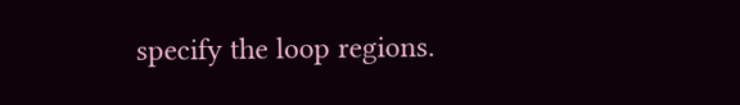specify the loop regions.